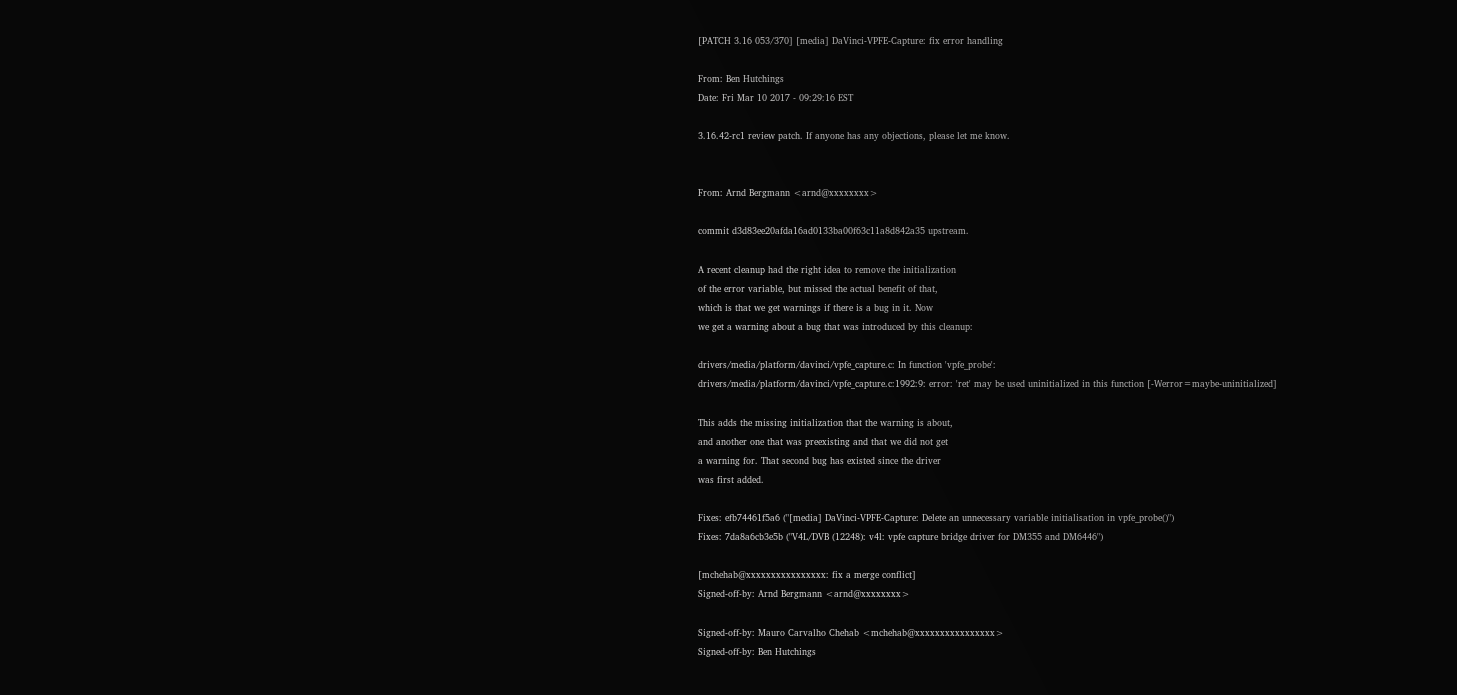[PATCH 3.16 053/370] [media] DaVinci-VPFE-Capture: fix error handling

From: Ben Hutchings
Date: Fri Mar 10 2017 - 09:29:16 EST

3.16.42-rc1 review patch. If anyone has any objections, please let me know.


From: Arnd Bergmann <arnd@xxxxxxxx>

commit d3d83ee20afda16ad0133ba00f63c11a8d842a35 upstream.

A recent cleanup had the right idea to remove the initialization
of the error variable, but missed the actual benefit of that,
which is that we get warnings if there is a bug in it. Now
we get a warning about a bug that was introduced by this cleanup:

drivers/media/platform/davinci/vpfe_capture.c: In function 'vpfe_probe':
drivers/media/platform/davinci/vpfe_capture.c:1992:9: error: 'ret' may be used uninitialized in this function [-Werror=maybe-uninitialized]

This adds the missing initialization that the warning is about,
and another one that was preexisting and that we did not get
a warning for. That second bug has existed since the driver
was first added.

Fixes: efb74461f5a6 ("[media] DaVinci-VPFE-Capture: Delete an unnecessary variable initialisation in vpfe_probe()")
Fixes: 7da8a6cb3e5b ("V4L/DVB (12248): v4l: vpfe capture bridge driver for DM355 and DM6446")

[mchehab@xxxxxxxxxxxxxxxx: fix a merge conflict]
Signed-off-by: Arnd Bergmann <arnd@xxxxxxxx>

Signed-off-by: Mauro Carvalho Chehab <mchehab@xxxxxxxxxxxxxxxx>
Signed-off-by: Ben Hutchings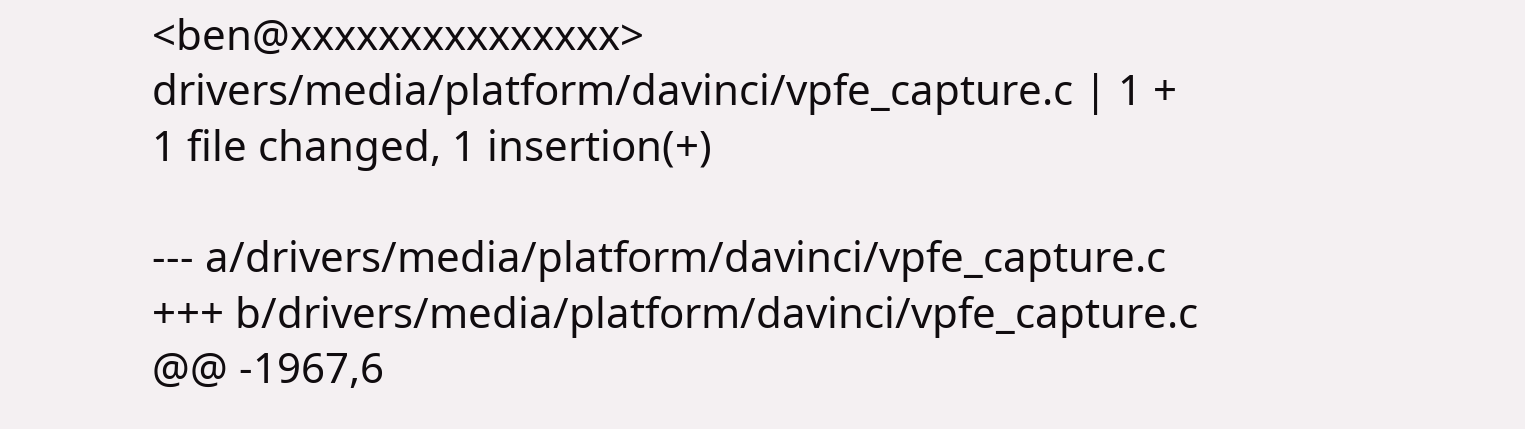<ben@xxxxxxxxxxxxxxx>
drivers/media/platform/davinci/vpfe_capture.c | 1 +
1 file changed, 1 insertion(+)

--- a/drivers/media/platform/davinci/vpfe_capture.c
+++ b/drivers/media/platform/davinci/vpfe_capture.c
@@ -1967,6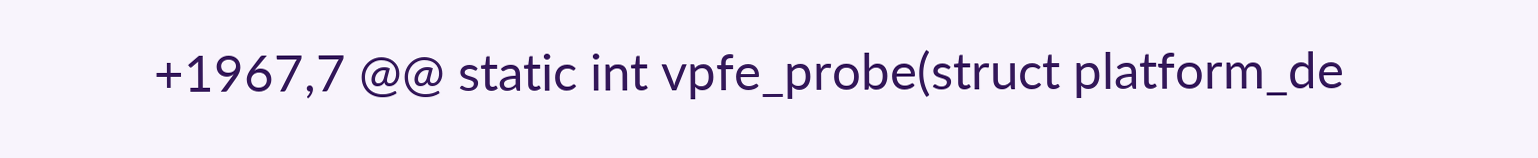+1967,7 @@ static int vpfe_probe(struct platform_de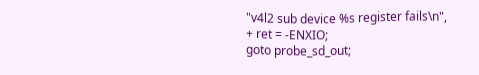"v4l2 sub device %s register fails\n",
+ ret = -ENXIO;
goto probe_sd_out;